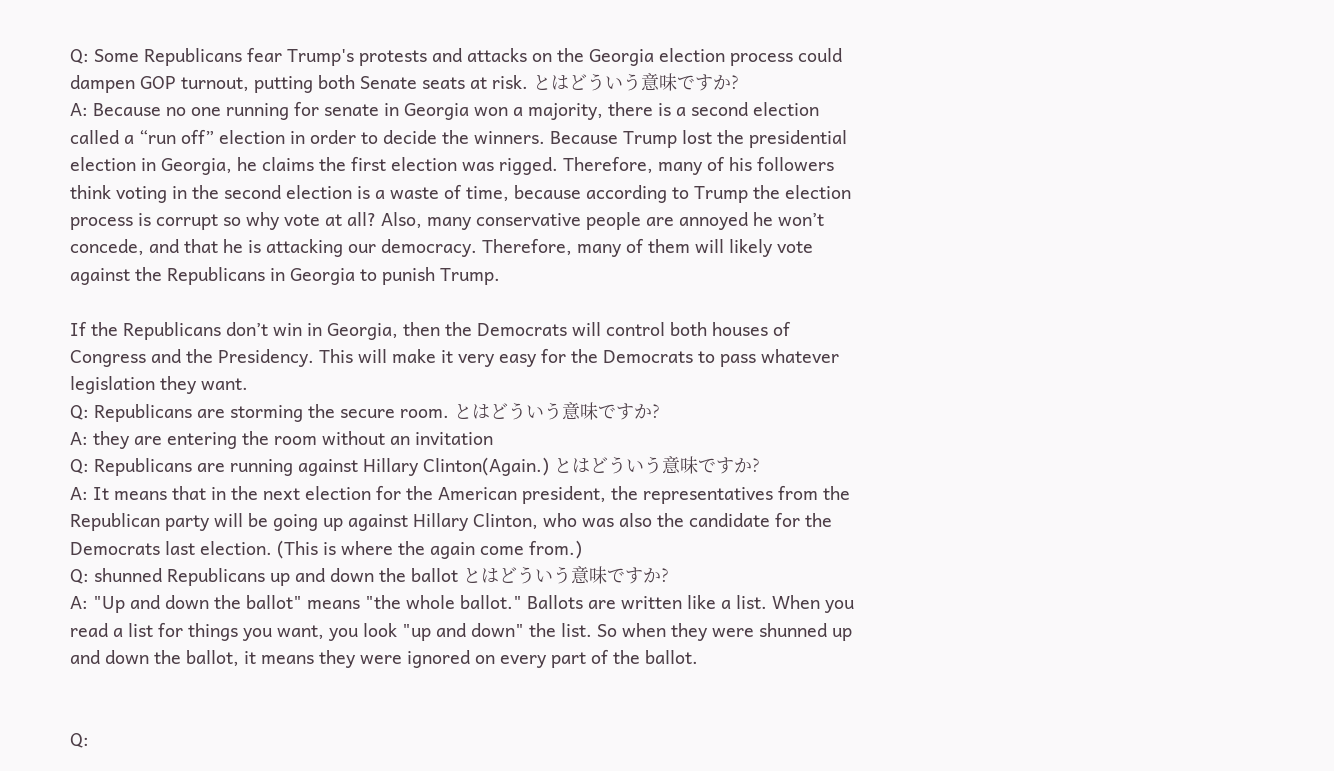Q: Some Republicans fear Trump's protests and attacks on the Georgia election process could dampen GOP turnout, putting both Senate seats at risk. とはどういう意味ですか?
A: Because no one running for senate in Georgia won a majority, there is a second election called a “run off” election in order to decide the winners. Because Trump lost the presidential election in Georgia, he claims the first election was rigged. Therefore, many of his followers think voting in the second election is a waste of time, because according to Trump the election process is corrupt so why vote at all? Also, many conservative people are annoyed he won’t concede, and that he is attacking our democracy. Therefore, many of them will likely vote against the Republicans in Georgia to punish Trump.

If the Republicans don’t win in Georgia, then the Democrats will control both houses of Congress and the Presidency. This will make it very easy for the Democrats to pass whatever legislation they want.
Q: Republicans are storming the secure room. とはどういう意味ですか?
A: they are entering the room without an invitation
Q: Republicans are running against Hillary Clinton(Again.) とはどういう意味ですか?
A: It means that in the next election for the American president, the representatives from the Republican party will be going up against Hillary Clinton, who was also the candidate for the Democrats last election. (This is where the again come from.)
Q: shunned Republicans up and down the ballot とはどういう意味ですか?
A: "Up and down the ballot" means "the whole ballot." Ballots are written like a list. When you read a list for things you want, you look "up and down" the list. So when they were shunned up and down the ballot, it means they were ignored on every part of the ballot.


Q: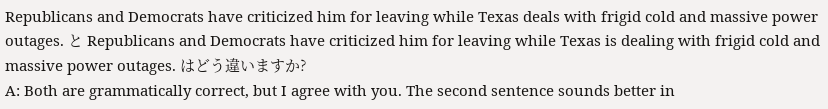Republicans and Democrats have criticized him for leaving while Texas deals with frigid cold and massive power outages. と Republicans and Democrats have criticized him for leaving while Texas is dealing with frigid cold and massive power outages. はどう違いますか?
A: Both are grammatically correct, but I agree with you. The second sentence sounds better in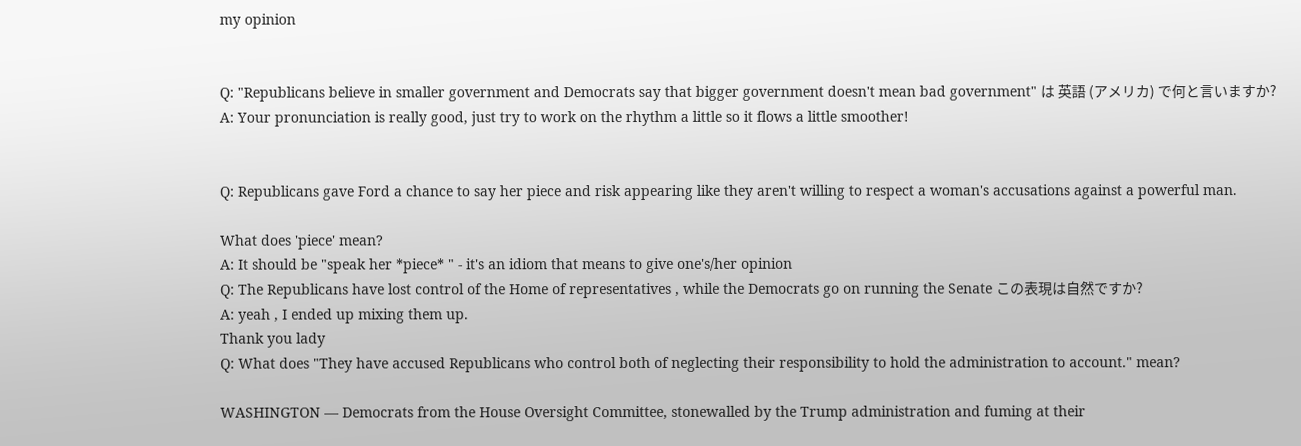my opinion


Q: "Republicans believe in smaller government and Democrats say that bigger government doesn't mean bad government" は 英語 (アメリカ) で何と言いますか?
A: Your pronunciation is really good, just try to work on the rhythm a little so it flows a little smoother!


Q: Republicans gave Ford a chance to say her piece and risk appearing like they aren't willing to respect a woman's accusations against a powerful man.

What does 'piece' mean?
A: It should be "speak her *piece* " - it's an idiom that means to give one's/her opinion
Q: The Republicans have lost control of the Home of representatives , while the Democrats go on running the Senate この表現は自然ですか?
A: yeah , I ended up mixing them up.
Thank you lady
Q: What does "They have accused Republicans who control both of neglecting their responsibility to hold the administration to account." mean?

WASHINGTON — Democrats from the House Oversight Committee, stonewalled by the Trump administration and fuming at their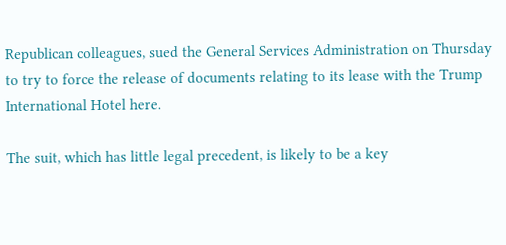Republican colleagues, sued the General Services Administration on Thursday to try to force the release of documents relating to its lease with the Trump International Hotel here.

The suit, which has little legal precedent, is likely to be a key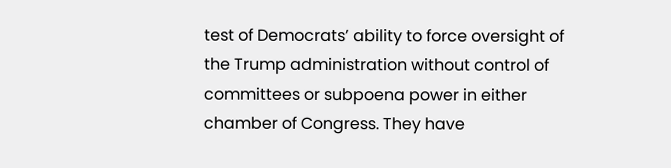test of Democrats’ ability to force oversight of the Trump administration without control of committees or subpoena power in either chamber of Congress. They have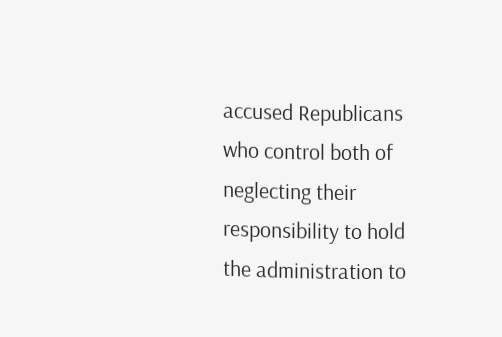accused Republicans who control both of neglecting their responsibility to hold the administration to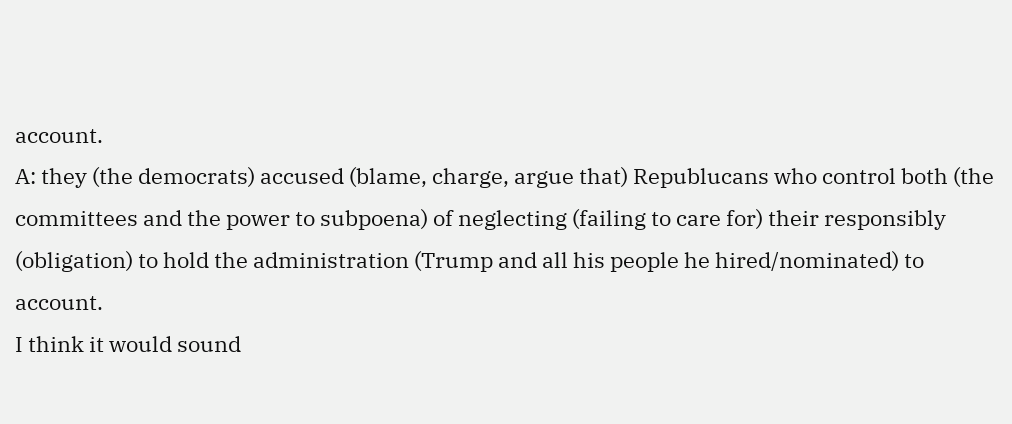account.
A: they (the democrats) accused (blame, charge, argue that) Republucans who control both (the committees and the power to subpoena) of neglecting (failing to care for) their responsibly (obligation) to hold the administration (Trump and all his people he hired/nominated) to account.
I think it would sound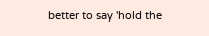better to say 'hold the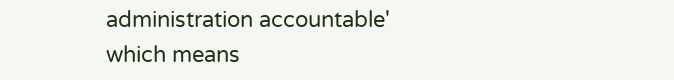administration accountable' which means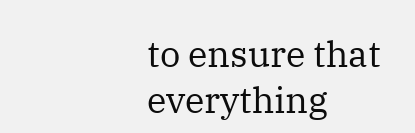to ensure that everything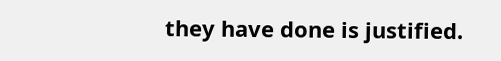they have done is justified.